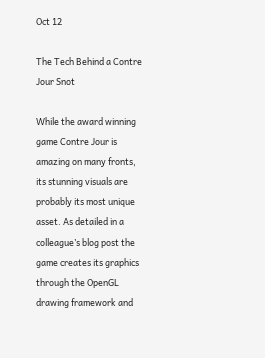Oct 12

The Tech Behind a Contre Jour Snot

While the award winning game Contre Jour is amazing on many fronts, its stunning visuals are probably its most unique asset. As detailed in a colleague’s blog post the game creates its graphics through the OpenGL drawing framework and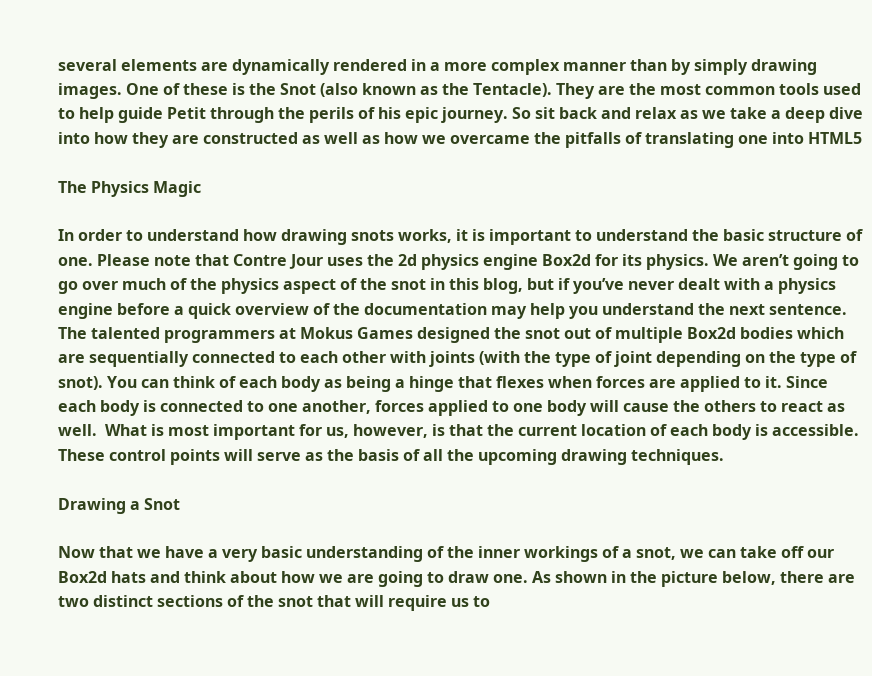several elements are dynamically rendered in a more complex manner than by simply drawing images. One of these is the Snot (also known as the Tentacle). They are the most common tools used to help guide Petit through the perils of his epic journey. So sit back and relax as we take a deep dive into how they are constructed as well as how we overcame the pitfalls of translating one into HTML5

The Physics Magic

In order to understand how drawing snots works, it is important to understand the basic structure of one. Please note that Contre Jour uses the 2d physics engine Box2d for its physics. We aren’t going to go over much of the physics aspect of the snot in this blog, but if you’ve never dealt with a physics engine before a quick overview of the documentation may help you understand the next sentence. The talented programmers at Mokus Games designed the snot out of multiple Box2d bodies which are sequentially connected to each other with joints (with the type of joint depending on the type of snot). You can think of each body as being a hinge that flexes when forces are applied to it. Since each body is connected to one another, forces applied to one body will cause the others to react as well.  What is most important for us, however, is that the current location of each body is accessible. These control points will serve as the basis of all the upcoming drawing techniques.

Drawing a Snot

Now that we have a very basic understanding of the inner workings of a snot, we can take off our Box2d hats and think about how we are going to draw one. As shown in the picture below, there are two distinct sections of the snot that will require us to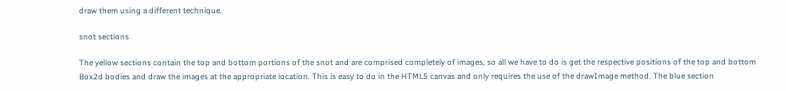draw them using a different technique.

snot sections

The yellow sections contain the top and bottom portions of the snot and are comprised completely of images, so all we have to do is get the respective positions of the top and bottom Box2d bodies and draw the images at the appropriate location. This is easy to do in the HTML5 canvas and only requires the use of the drawImage method. The blue section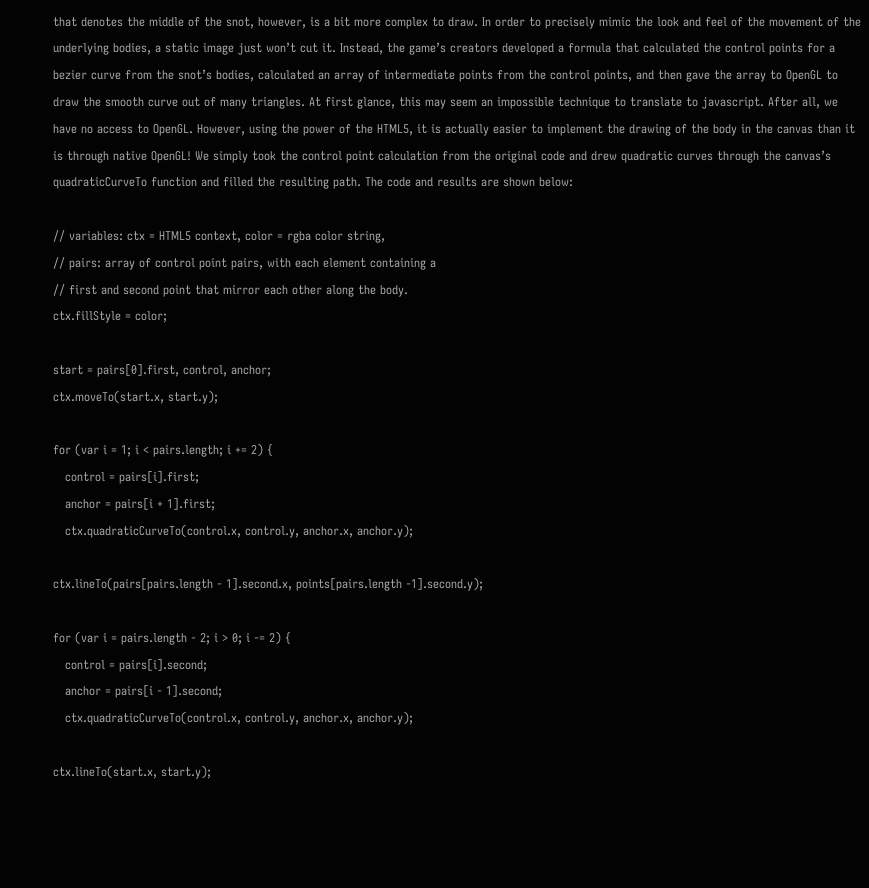that denotes the middle of the snot, however, is a bit more complex to draw. In order to precisely mimic the look and feel of the movement of the underlying bodies, a static image just won’t cut it. Instead, the game’s creators developed a formula that calculated the control points for a bezier curve from the snot’s bodies, calculated an array of intermediate points from the control points, and then gave the array to OpenGL to draw the smooth curve out of many triangles. At first glance, this may seem an impossible technique to translate to javascript. After all, we have no access to OpenGL. However, using the power of the HTML5, it is actually easier to implement the drawing of the body in the canvas than it is through native OpenGL! We simply took the control point calculation from the original code and drew quadratic curves through the canvas’s quadraticCurveTo function and filled the resulting path. The code and results are shown below:

// variables: ctx = HTML5 context, color = rgba color string,
// pairs: array of control point pairs, with each element containing a
// first and second point that mirror each other along the body.
ctx.fillStyle = color;

start = pairs[0].first, control, anchor;
ctx.moveTo(start.x, start.y);

for (var i = 1; i < pairs.length; i += 2) {
   control = pairs[i].first;
   anchor = pairs[i + 1].first;
   ctx.quadraticCurveTo(control.x, control.y, anchor.x, anchor.y);

ctx.lineTo(pairs[pairs.length - 1].second.x, points[pairs.length -1].second.y);

for (var i = pairs.length - 2; i > 0; i -= 2) {
   control = pairs[i].second;
   anchor = pairs[i - 1].second;
   ctx.quadraticCurveTo(control.x, control.y, anchor.x, anchor.y);

ctx.lineTo(start.x, start.y);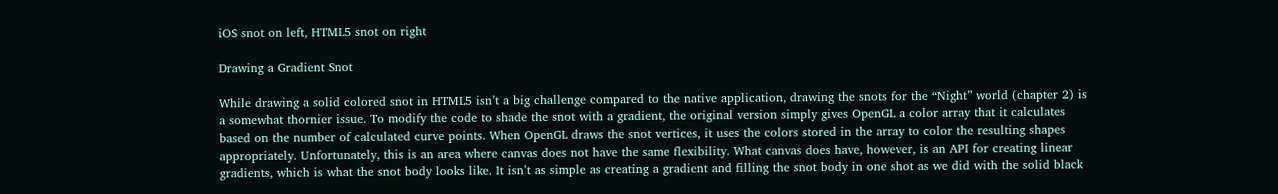iOS snot on left, HTML5 snot on right

Drawing a Gradient Snot

While drawing a solid colored snot in HTML5 isn’t a big challenge compared to the native application, drawing the snots for the “Night” world (chapter 2) is a somewhat thornier issue. To modify the code to shade the snot with a gradient, the original version simply gives OpenGL a color array that it calculates based on the number of calculated curve points. When OpenGL draws the snot vertices, it uses the colors stored in the array to color the resulting shapes appropriately. Unfortunately, this is an area where canvas does not have the same flexibility. What canvas does have, however, is an API for creating linear gradients, which is what the snot body looks like. It isn’t as simple as creating a gradient and filling the snot body in one shot as we did with the solid black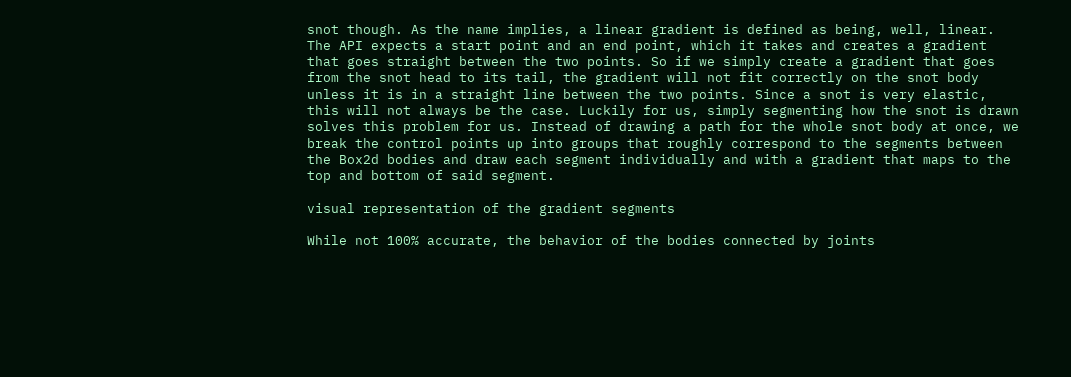snot though. As the name implies, a linear gradient is defined as being, well, linear. The API expects a start point and an end point, which it takes and creates a gradient that goes straight between the two points. So if we simply create a gradient that goes from the snot head to its tail, the gradient will not fit correctly on the snot body unless it is in a straight line between the two points. Since a snot is very elastic, this will not always be the case. Luckily for us, simply segmenting how the snot is drawn solves this problem for us. Instead of drawing a path for the whole snot body at once, we break the control points up into groups that roughly correspond to the segments between the Box2d bodies and draw each segment individually and with a gradient that maps to the top and bottom of said segment.

visual representation of the gradient segments

While not 100% accurate, the behavior of the bodies connected by joints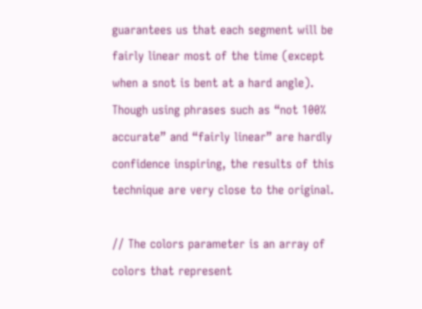guarantees us that each segment will be fairly linear most of the time (except when a snot is bent at a hard angle). Though using phrases such as “not 100% accurate” and “fairly linear” are hardly confidence inspiring, the results of this technique are very close to the original.

// The colors parameter is an array of colors that represent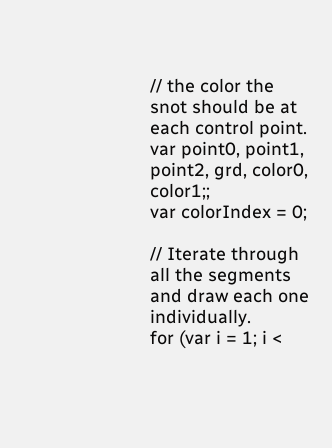// the color the snot should be at each control point.
var point0, point1, point2, grd, color0, color1;;
var colorIndex = 0;

// Iterate through all the segments and draw each one individually.
for (var i = 1; i <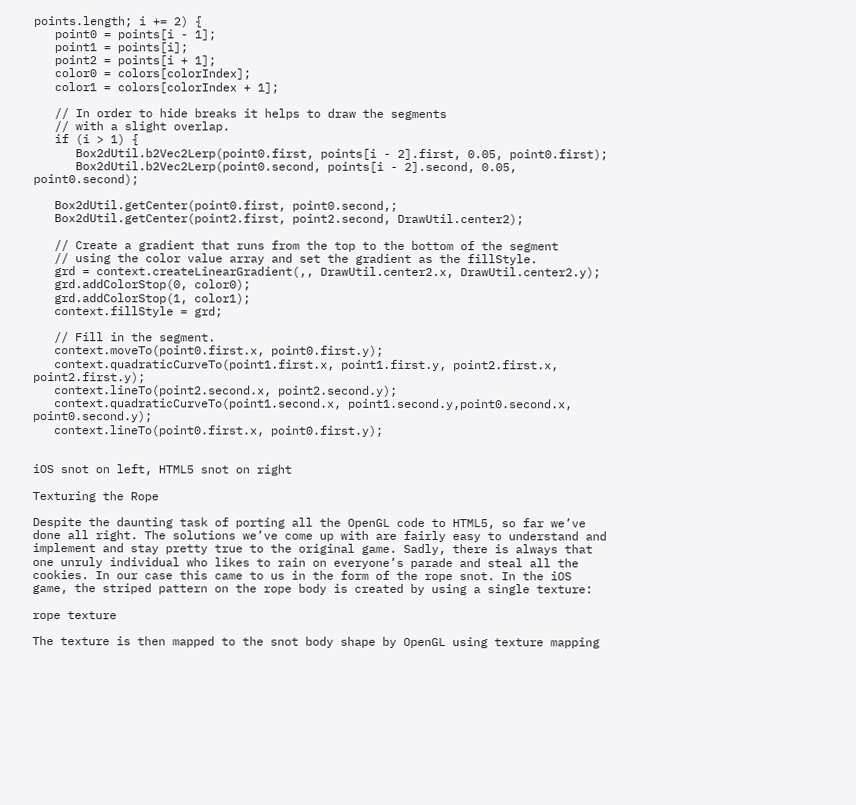points.length; i += 2) {
   point0 = points[i - 1];
   point1 = points[i];
   point2 = points[i + 1];
   color0 = colors[colorIndex];
   color1 = colors[colorIndex + 1];

   // In order to hide breaks it helps to draw the segments
   // with a slight overlap.
   if (i > 1) {
      Box2dUtil.b2Vec2Lerp(point0.first, points[i - 2].first, 0.05, point0.first);
      Box2dUtil.b2Vec2Lerp(point0.second, points[i - 2].second, 0.05, point0.second);

   Box2dUtil.getCenter(point0.first, point0.second,;
   Box2dUtil.getCenter(point2.first, point2.second, DrawUtil.center2);

   // Create a gradient that runs from the top to the bottom of the segment
   // using the color value array and set the gradient as the fillStyle.
   grd = context.createLinearGradient(,, DrawUtil.center2.x, DrawUtil.center2.y);
   grd.addColorStop(0, color0);
   grd.addColorStop(1, color1);
   context.fillStyle = grd;

   // Fill in the segment.
   context.moveTo(point0.first.x, point0.first.y);
   context.quadraticCurveTo(point1.first.x, point1.first.y, point2.first.x, point2.first.y);
   context.lineTo(point2.second.x, point2.second.y);
   context.quadraticCurveTo(point1.second.x, point1.second.y,point0.second.x, point0.second.y);
   context.lineTo(point0.first.x, point0.first.y);


iOS snot on left, HTML5 snot on right

Texturing the Rope

Despite the daunting task of porting all the OpenGL code to HTML5, so far we’ve done all right. The solutions we’ve come up with are fairly easy to understand and implement and stay pretty true to the original game. Sadly, there is always that one unruly individual who likes to rain on everyone’s parade and steal all the cookies. In our case this came to us in the form of the rope snot. In the iOS game, the striped pattern on the rope body is created by using a single texture:

rope texture

The texture is then mapped to the snot body shape by OpenGL using texture mapping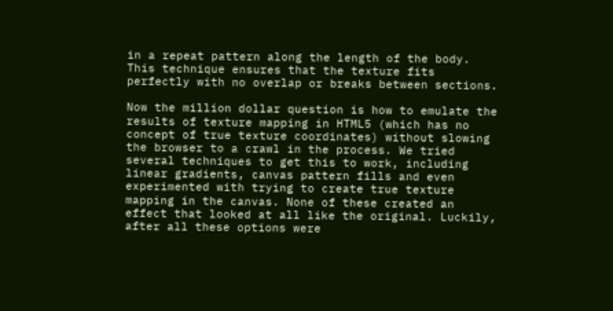in a repeat pattern along the length of the body. This technique ensures that the texture fits perfectly with no overlap or breaks between sections.

Now the million dollar question is how to emulate the results of texture mapping in HTML5 (which has no concept of true texture coordinates) without slowing the browser to a crawl in the process. We tried several techniques to get this to work, including linear gradients, canvas pattern fills and even experimented with trying to create true texture mapping in the canvas. None of these created an effect that looked at all like the original. Luckily, after all these options were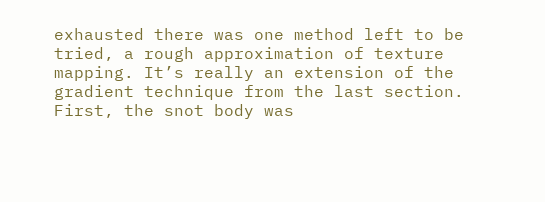exhausted there was one method left to be tried, a rough approximation of texture mapping. It’s really an extension of the gradient technique from the last section. First, the snot body was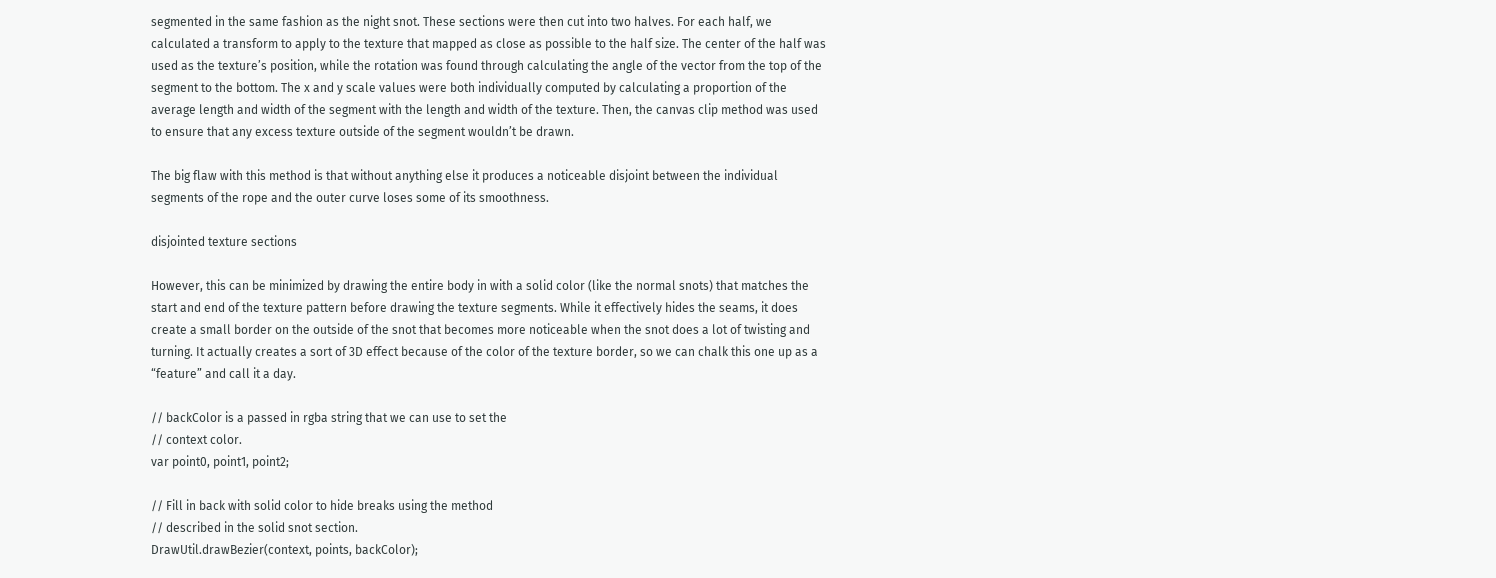segmented in the same fashion as the night snot. These sections were then cut into two halves. For each half, we calculated a transform to apply to the texture that mapped as close as possible to the half size. The center of the half was used as the texture’s position, while the rotation was found through calculating the angle of the vector from the top of the segment to the bottom. The x and y scale values were both individually computed by calculating a proportion of the average length and width of the segment with the length and width of the texture. Then, the canvas clip method was used to ensure that any excess texture outside of the segment wouldn’t be drawn.

The big flaw with this method is that without anything else it produces a noticeable disjoint between the individual segments of the rope and the outer curve loses some of its smoothness.

disjointed texture sections

However, this can be minimized by drawing the entire body in with a solid color (like the normal snots) that matches the start and end of the texture pattern before drawing the texture segments. While it effectively hides the seams, it does create a small border on the outside of the snot that becomes more noticeable when the snot does a lot of twisting and turning. It actually creates a sort of 3D effect because of the color of the texture border, so we can chalk this one up as a “feature” and call it a day.

// backColor is a passed in rgba string that we can use to set the
// context color.
var point0, point1, point2;

// Fill in back with solid color to hide breaks using the method
// described in the solid snot section.
DrawUtil.drawBezier(context, points, backColor);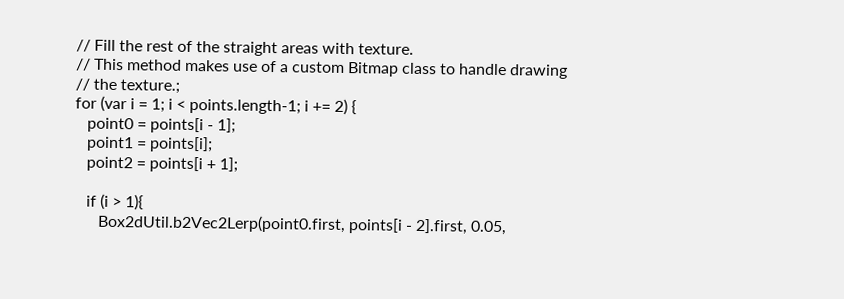// Fill the rest of the straight areas with texture.
// This method makes use of a custom Bitmap class to handle drawing
// the texture.;
for (var i = 1; i < points.length-1; i += 2) {
   point0 = points[i - 1];
   point1 = points[i];
   point2 = points[i + 1];

   if (i > 1){
      Box2dUtil.b2Vec2Lerp(point0.first, points[i - 2].first, 0.05,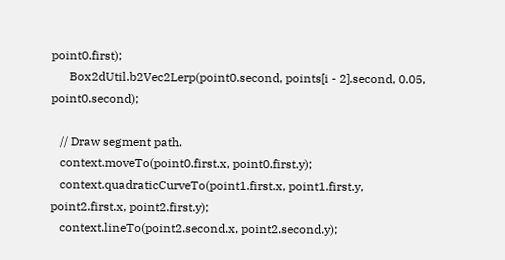point0.first);
      Box2dUtil.b2Vec2Lerp(point0.second, points[i - 2].second, 0.05, point0.second);

   // Draw segment path.
   context.moveTo(point0.first.x, point0.first.y);
   context.quadraticCurveTo(point1.first.x, point1.first.y,  point2.first.x, point2.first.y);
   context.lineTo(point2.second.x, point2.second.y);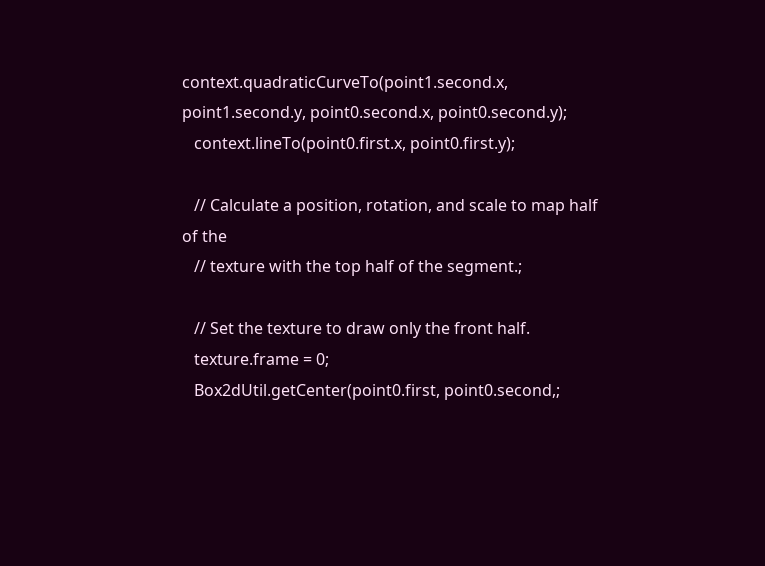context.quadraticCurveTo(point1.second.x, point1.second.y, point0.second.x, point0.second.y);
   context.lineTo(point0.first.x, point0.first.y);

   // Calculate a position, rotation, and scale to map half of the
   // texture with the top half of the segment.;

   // Set the texture to draw only the front half.
   texture.frame = 0;
   Box2dUtil.getCenter(point0.first, point0.second,;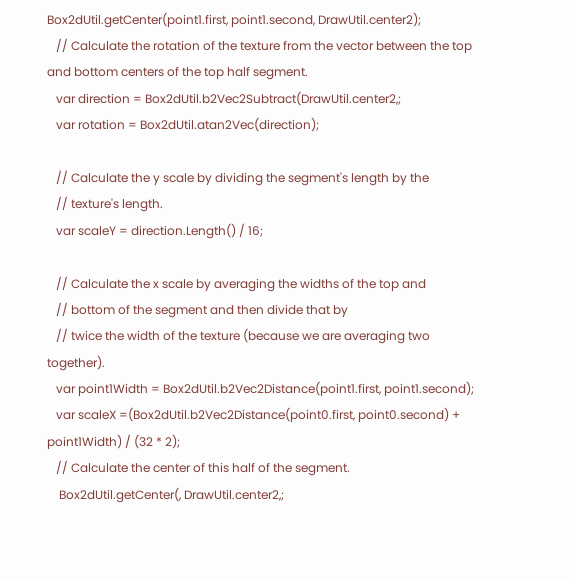Box2dUtil.getCenter(point1.first, point1.second, DrawUtil.center2);
   // Calculate the rotation of the texture from the vector between the top and bottom centers of the top half segment.
   var direction = Box2dUtil.b2Vec2Subtract(DrawUtil.center2,;
   var rotation = Box2dUtil.atan2Vec(direction);

   // Calculate the y scale by dividing the segment's length by the
   // texture's length.
   var scaleY = direction.Length() / 16;

   // Calculate the x scale by averaging the widths of the top and
   // bottom of the segment and then divide that by
   // twice the width of the texture (because we are averaging two together).
   var point1Width = Box2dUtil.b2Vec2Distance(point1.first, point1.second);
   var scaleX =(Box2dUtil.b2Vec2Distance(point0.first, point0.second) + point1Width) / (32 * 2);
   // Calculate the center of this half of the segment.
    Box2dUtil.getCenter(, DrawUtil.center2,;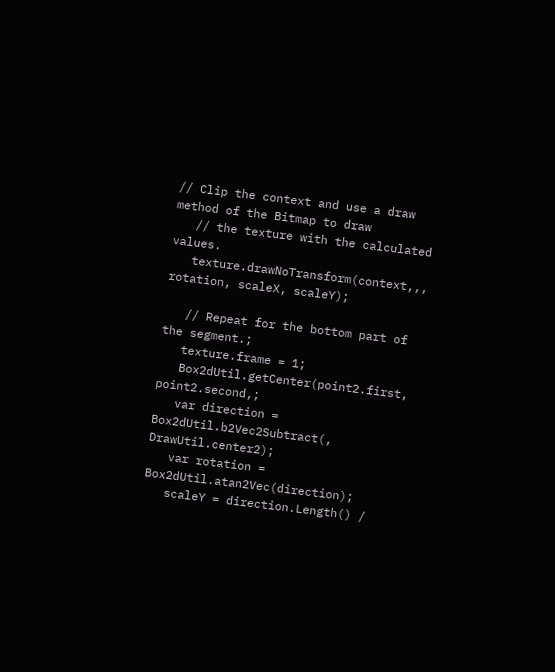// Clip the context and use a draw method of the Bitmap to draw
   // the texture with the calculated values.
   texture.drawNoTransform(context,,, rotation, scaleX, scaleY);

   // Repeat for the bottom part of the segment.;
   texture.frame = 1;
   Box2dUtil.getCenter(point2.first, point2.second,;
   var direction = Box2dUtil.b2Vec2Subtract(, DrawUtil.center2);
   var rotation = Box2dUtil.atan2Vec(direction);
   scaleY = direction.Length() /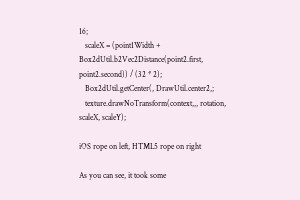16;
   scaleX = (point1Width + Box2dUtil.b2Vec2Distance(point2.first, point2.second)) / (32 * 2);
   Box2dUtil.getCenter(, DrawUtil.center2,;
   texture.drawNoTransform(context,,, rotation, scaleX, scaleY);

iOS rope on left, HTML5 rope on right

As you can see, it took some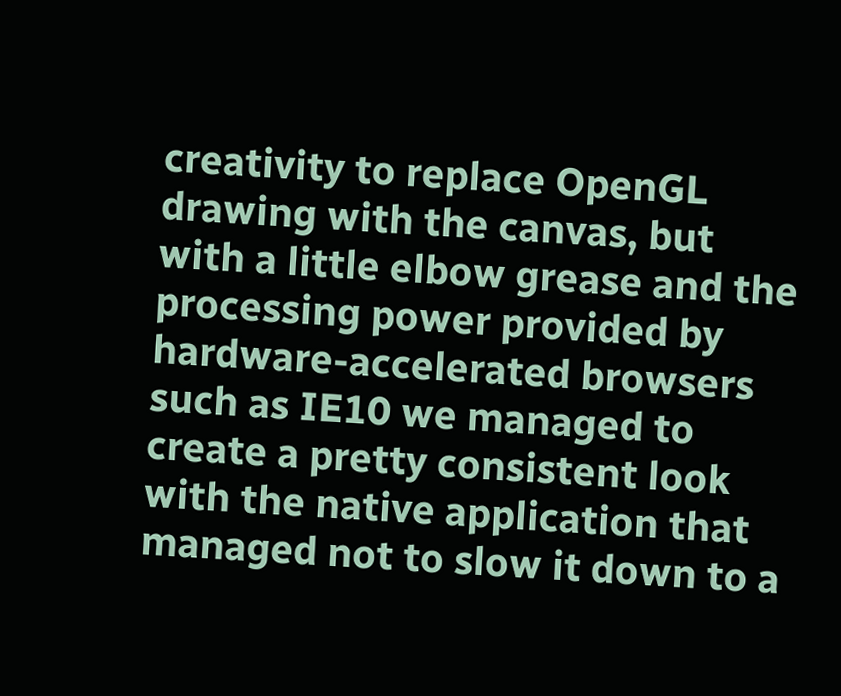creativity to replace OpenGL drawing with the canvas, but with a little elbow grease and the processing power provided by hardware-accelerated browsers such as IE10 we managed to create a pretty consistent look with the native application that managed not to slow it down to a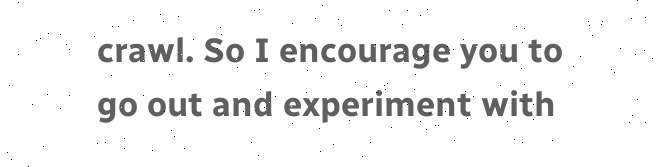crawl. So I encourage you to go out and experiment with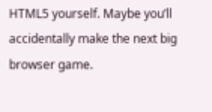HTML5 yourself. Maybe you’ll accidentally make the next big browser game.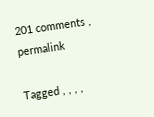201 comments , permalink

Tagged , , , ,